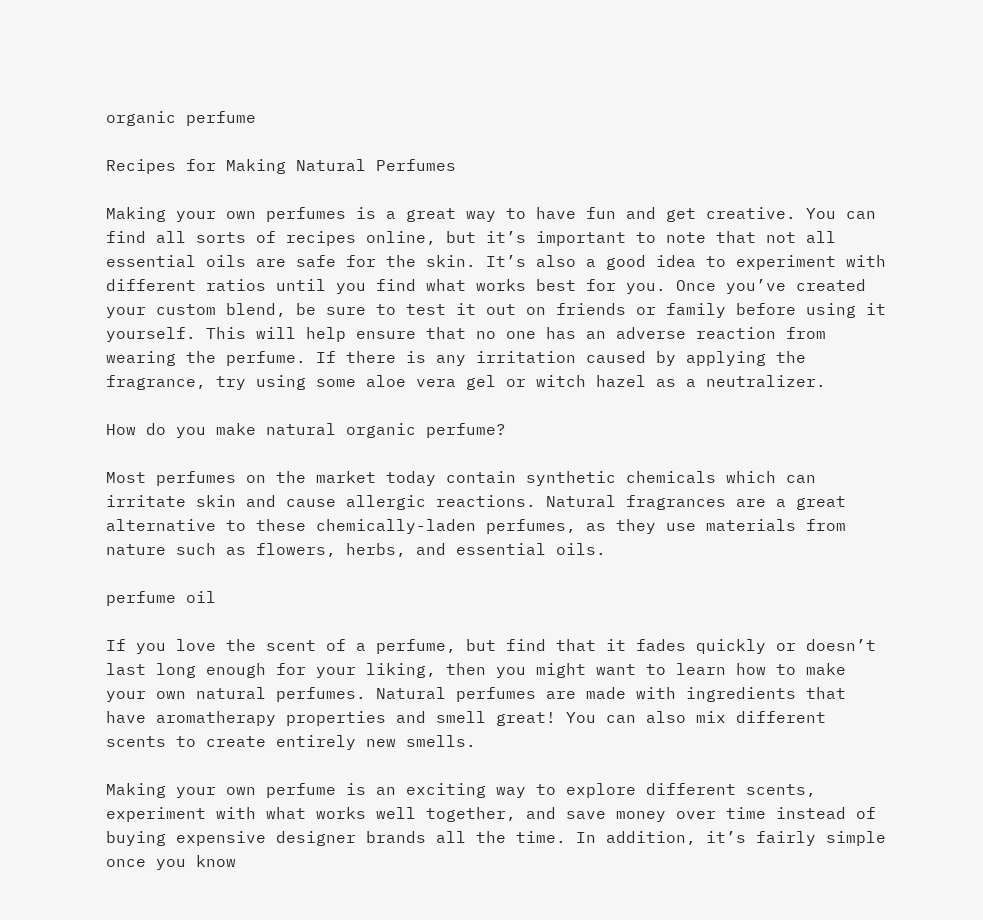organic perfume

Recipes for Making Natural Perfumes

Making your own perfumes is a great way to have fun and get creative. You can find all sorts of recipes online, but it’s important to note that not all essential oils are safe for the skin. It’s also a good idea to experiment with different ratios until you find what works best for you. Once you’ve created your custom blend, be sure to test it out on friends or family before using it yourself. This will help ensure that no one has an adverse reaction from wearing the perfume. If there is any irritation caused by applying the fragrance, try using some aloe vera gel or witch hazel as a neutralizer.

How do you make natural organic perfume?

Most perfumes on the market today contain synthetic chemicals which can irritate skin and cause allergic reactions. Natural fragrances are a great alternative to these chemically-laden perfumes, as they use materials from nature such as flowers, herbs, and essential oils.

perfume oil

If you love the scent of a perfume, but find that it fades quickly or doesn’t last long enough for your liking, then you might want to learn how to make your own natural perfumes. Natural perfumes are made with ingredients that have aromatherapy properties and smell great! You can also mix different scents to create entirely new smells.

Making your own perfume is an exciting way to explore different scents, experiment with what works well together, and save money over time instead of buying expensive designer brands all the time. In addition, it’s fairly simple once you know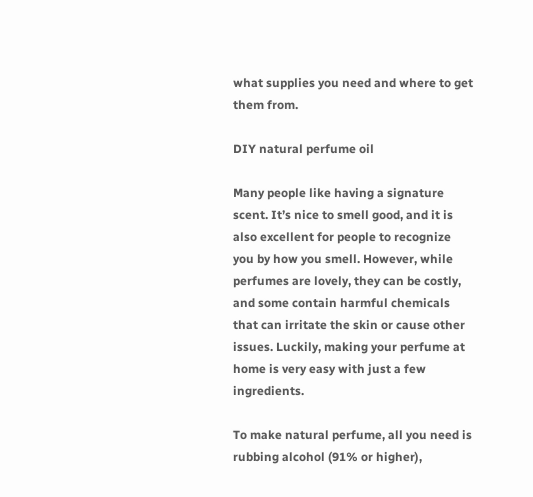what supplies you need and where to get them from.

DIY natural perfume oil

Many people like having a signature scent. It’s nice to smell good, and it is also excellent for people to recognize you by how you smell. However, while perfumes are lovely, they can be costly, and some contain harmful chemicals that can irritate the skin or cause other issues. Luckily, making your perfume at home is very easy with just a few ingredients.

To make natural perfume, all you need is rubbing alcohol (91% or higher),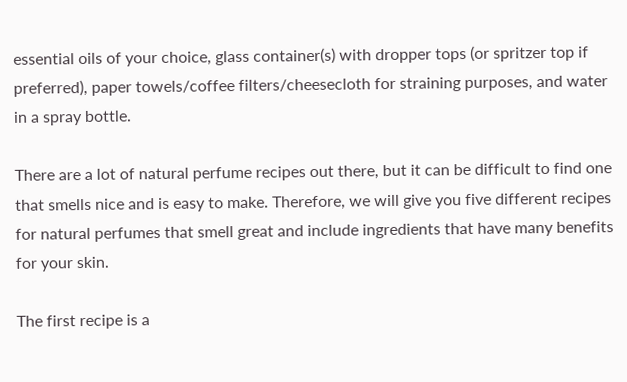essential oils of your choice, glass container(s) with dropper tops (or spritzer top if preferred), paper towels/coffee filters/cheesecloth for straining purposes, and water in a spray bottle.

There are a lot of natural perfume recipes out there, but it can be difficult to find one that smells nice and is easy to make. Therefore, we will give you five different recipes for natural perfumes that smell great and include ingredients that have many benefits for your skin.

The first recipe is a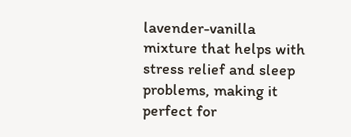lavender-vanilla mixture that helps with stress relief and sleep problems, making it perfect for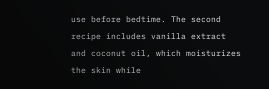use before bedtime. The second recipe includes vanilla extract and coconut oil, which moisturizes the skin while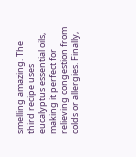smelling amazing. The third recipe uses eucalyptus essential oils, making it perfect for relieving congestion from colds or allergies. Finally,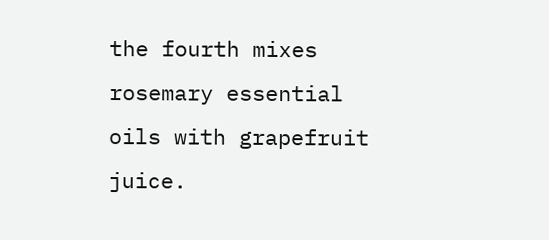the fourth mixes rosemary essential oils with grapefruit juice.